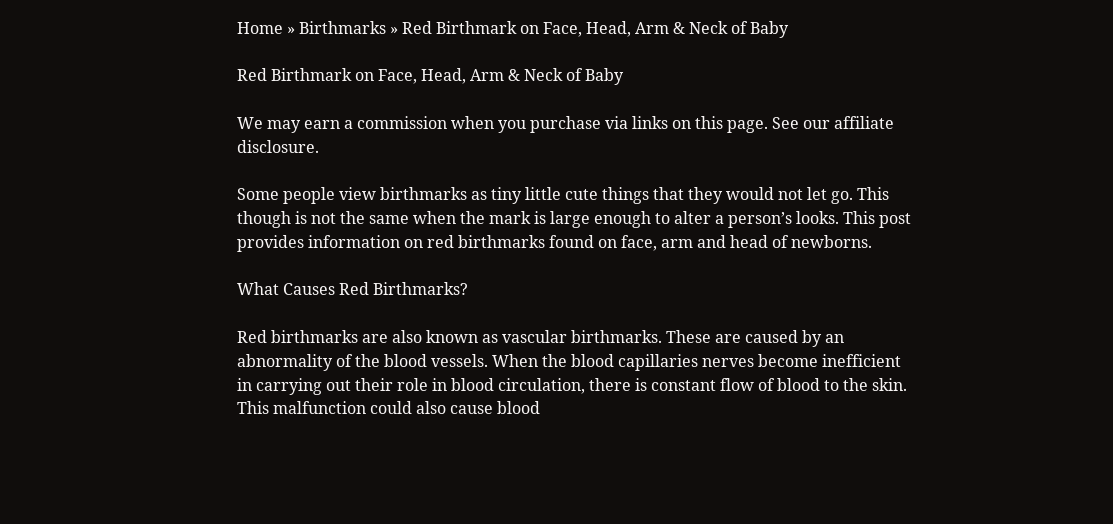Home » Birthmarks » Red Birthmark on Face, Head, Arm & Neck of Baby

Red Birthmark on Face, Head, Arm & Neck of Baby

We may earn a commission when you purchase via links on this page. See our affiliate disclosure.

Some people view birthmarks as tiny little cute things that they would not let go. This though is not the same when the mark is large enough to alter a person’s looks. This post provides information on red birthmarks found on face, arm and head of newborns.

What Causes Red Birthmarks?

Red birthmarks are also known as vascular birthmarks. These are caused by an abnormality of the blood vessels. When the blood capillaries nerves become inefficient in carrying out their role in blood circulation, there is constant flow of blood to the skin. This malfunction could also cause blood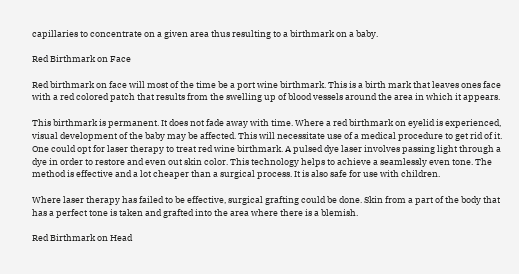capillaries to concentrate on a given area thus resulting to a birthmark on a baby.

Red Birthmark on Face

Red birthmark on face will most of the time be a port wine birthmark. This is a birth mark that leaves ones face with a red colored patch that results from the swelling up of blood vessels around the area in which it appears.

This birthmark is permanent. It does not fade away with time. Where a red birthmark on eyelid is experienced, visual development of the baby may be affected. This will necessitate use of a medical procedure to get rid of it. One could opt for laser therapy to treat red wine birthmark. A pulsed dye laser involves passing light through a dye in order to restore and even out skin color. This technology helps to achieve a seamlessly even tone. The method is effective and a lot cheaper than a surgical process. It is also safe for use with children.

Where laser therapy has failed to be effective, surgical grafting could be done. Skin from a part of the body that has a perfect tone is taken and grafted into the area where there is a blemish.

Red Birthmark on Head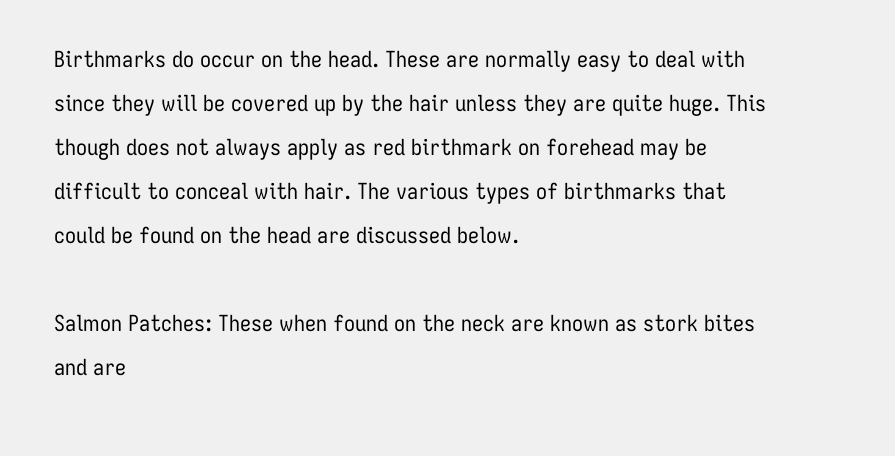Birthmarks do occur on the head. These are normally easy to deal with since they will be covered up by the hair unless they are quite huge. This though does not always apply as red birthmark on forehead may be difficult to conceal with hair. The various types of birthmarks that could be found on the head are discussed below.

Salmon Patches: These when found on the neck are known as stork bites and are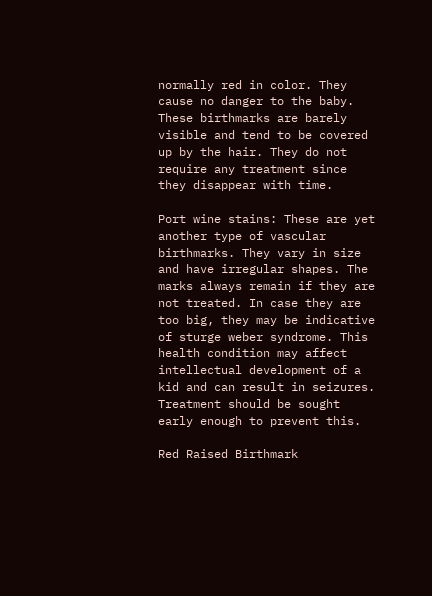normally red in color. They cause no danger to the baby. These birthmarks are barely visible and tend to be covered up by the hair. They do not require any treatment since they disappear with time.

Port wine stains: These are yet another type of vascular birthmarks. They vary in size and have irregular shapes. The marks always remain if they are not treated. In case they are too big, they may be indicative of sturge weber syndrome. This health condition may affect intellectual development of a kid and can result in seizures. Treatment should be sought early enough to prevent this.

Red Raised Birthmark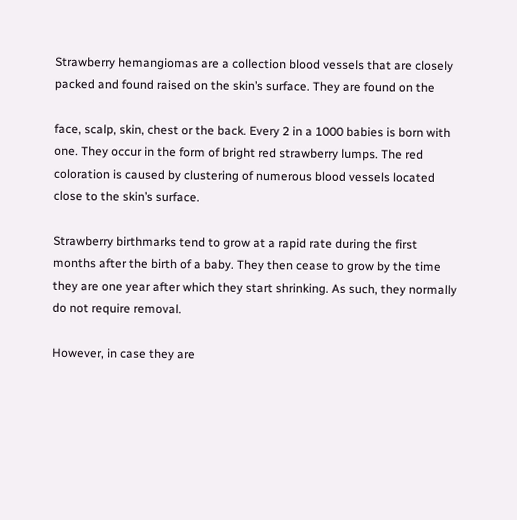Strawberry hemangiomas are a collection blood vessels that are closely packed and found raised on the skin’s surface. They are found on the

face, scalp, skin, chest or the back. Every 2 in a 1000 babies is born with one. They occur in the form of bright red strawberry lumps. The red coloration is caused by clustering of numerous blood vessels located close to the skin’s surface.

Strawberry birthmarks tend to grow at a rapid rate during the first months after the birth of a baby. They then cease to grow by the time they are one year after which they start shrinking. As such, they normally do not require removal.

However, in case they are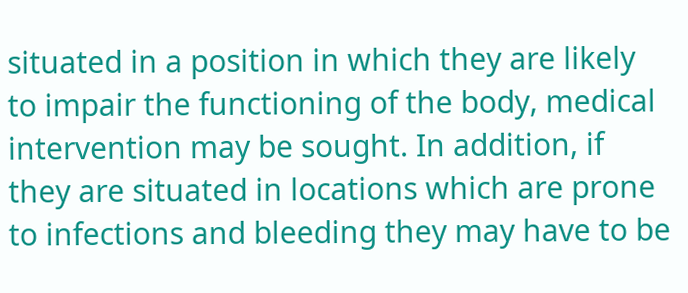situated in a position in which they are likely to impair the functioning of the body, medical intervention may be sought. In addition, if they are situated in locations which are prone to infections and bleeding they may have to be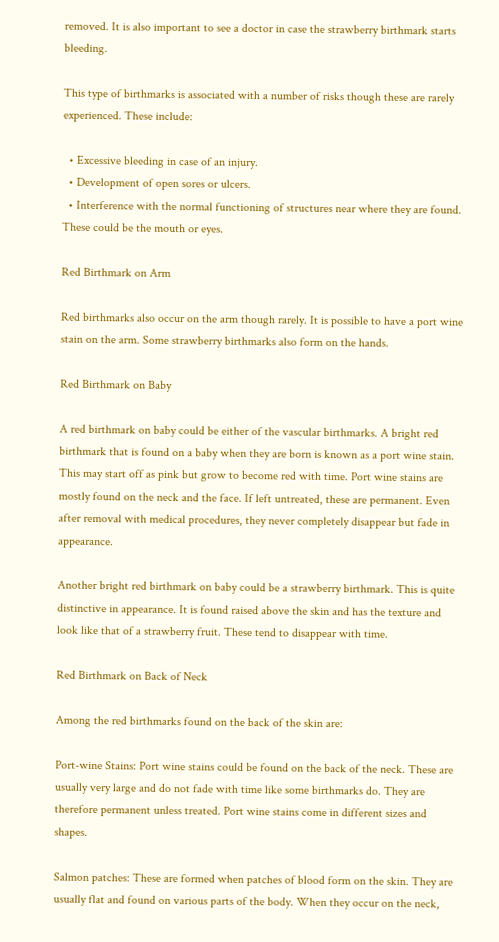removed. It is also important to see a doctor in case the strawberry birthmark starts bleeding.

This type of birthmarks is associated with a number of risks though these are rarely experienced. These include:

  • Excessive bleeding in case of an injury.
  • Development of open sores or ulcers.
  • Interference with the normal functioning of structures near where they are found. These could be the mouth or eyes.

Red Birthmark on Arm

Red birthmarks also occur on the arm though rarely. It is possible to have a port wine stain on the arm. Some strawberry birthmarks also form on the hands.

Red Birthmark on Baby

A red birthmark on baby could be either of the vascular birthmarks. A bright red birthmark that is found on a baby when they are born is known as a port wine stain. This may start off as pink but grow to become red with time. Port wine stains are mostly found on the neck and the face. If left untreated, these are permanent. Even after removal with medical procedures, they never completely disappear but fade in appearance.

Another bright red birthmark on baby could be a strawberry birthmark. This is quite distinctive in appearance. It is found raised above the skin and has the texture and look like that of a strawberry fruit. These tend to disappear with time.

Red Birthmark on Back of Neck

Among the red birthmarks found on the back of the skin are:

Port-wine Stains: Port wine stains could be found on the back of the neck. These are usually very large and do not fade with time like some birthmarks do. They are therefore permanent unless treated. Port wine stains come in different sizes and shapes.

Salmon patches: These are formed when patches of blood form on the skin. They are usually flat and found on various parts of the body. When they occur on the neck,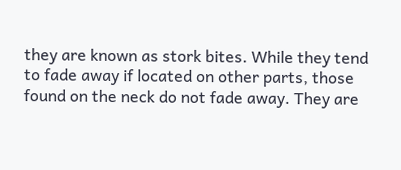they are known as stork bites. While they tend to fade away if located on other parts, those found on the neck do not fade away. They are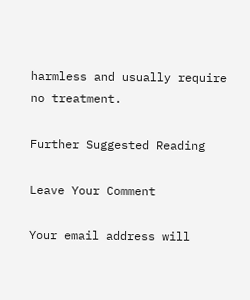harmless and usually require no treatment.

Further Suggested Reading

Leave Your Comment

Your email address will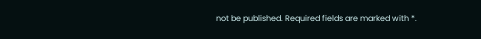not be published. Required fields are marked with *.